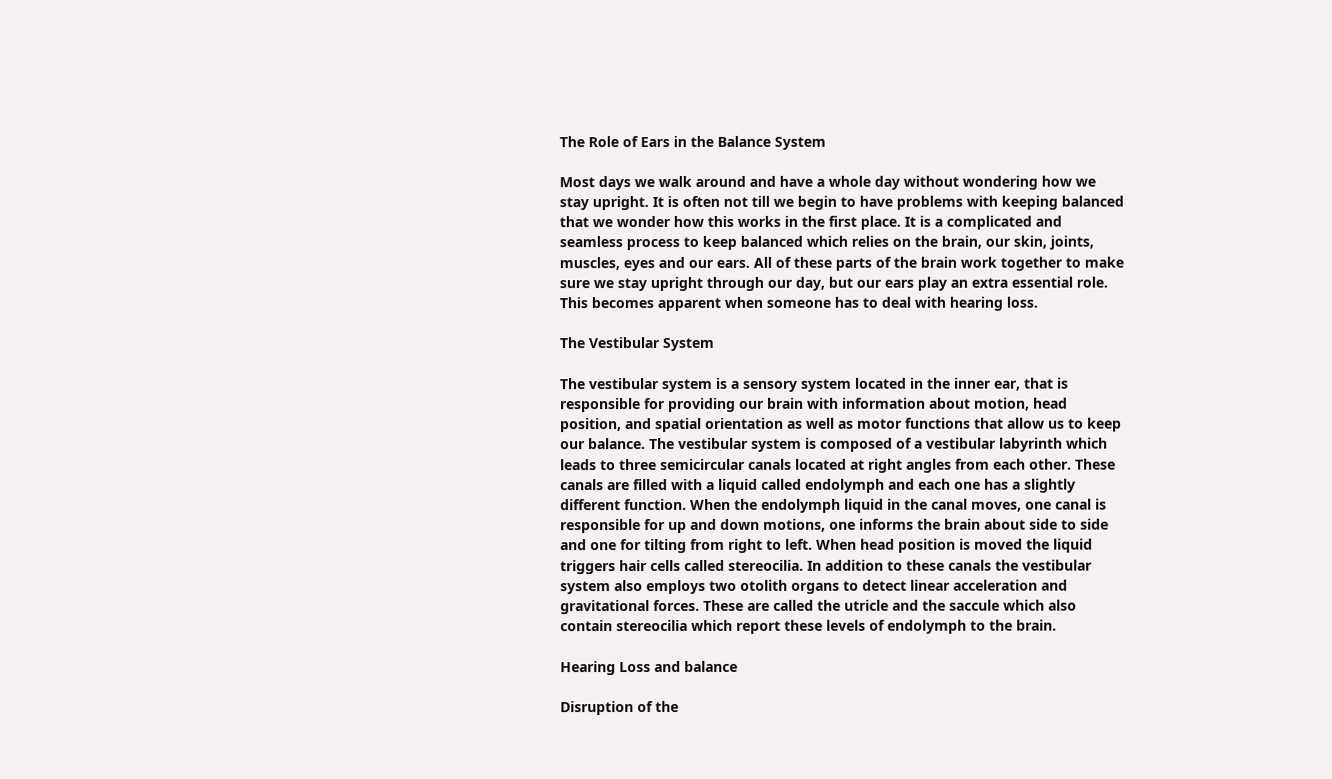The Role of Ears in the Balance System

Most days we walk around and have a whole day without wondering how we stay upright. It is often not till we begin to have problems with keeping balanced that we wonder how this works in the first place. It is a complicated and seamless process to keep balanced which relies on the brain, our skin, joints, muscles, eyes and our ears. All of these parts of the brain work together to make sure we stay upright through our day, but our ears play an extra essential role. This becomes apparent when someone has to deal with hearing loss.

The Vestibular System

The vestibular system is a sensory system located in the inner ear, that is responsible for providing our brain with information about motion, head position, and spatial orientation as well as motor functions that allow us to keep our balance. The vestibular system is composed of a vestibular labyrinth which leads to three semicircular canals located at right angles from each other. These canals are filled with a liquid called endolymph and each one has a slightly different function. When the endolymph liquid in the canal moves, one canal is responsible for up and down motions, one informs the brain about side to side and one for tilting from right to left. When head position is moved the liquid triggers hair cells called stereocilia. In addition to these canals the vestibular system also employs two otolith organs to detect linear acceleration and gravitational forces. These are called the utricle and the saccule which also contain stereocilia which report these levels of endolymph to the brain.

Hearing Loss and balance

Disruption of the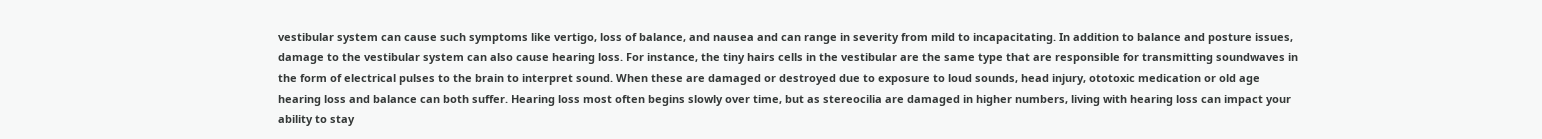vestibular system can cause such symptoms like vertigo, loss of balance, and nausea and can range in severity from mild to incapacitating. In addition to balance and posture issues, damage to the vestibular system can also cause hearing loss. For instance, the tiny hairs cells in the vestibular are the same type that are responsible for transmitting soundwaves in the form of electrical pulses to the brain to interpret sound. When these are damaged or destroyed due to exposure to loud sounds, head injury, ototoxic medication or old age hearing loss and balance can both suffer. Hearing loss most often begins slowly over time, but as stereocilia are damaged in higher numbers, living with hearing loss can impact your ability to stay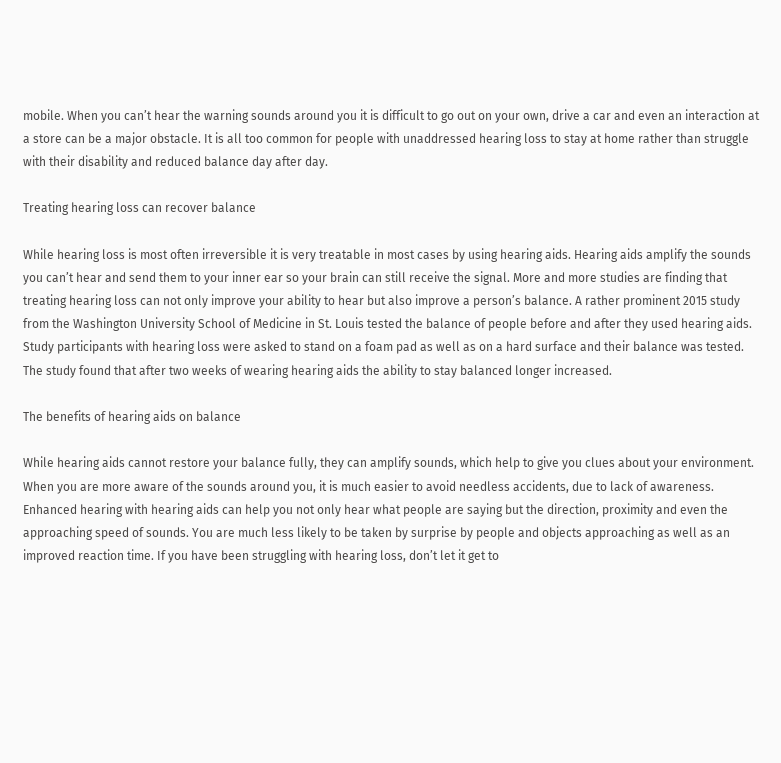mobile. When you can’t hear the warning sounds around you it is difficult to go out on your own, drive a car and even an interaction at a store can be a major obstacle. It is all too common for people with unaddressed hearing loss to stay at home rather than struggle with their disability and reduced balance day after day.

Treating hearing loss can recover balance

While hearing loss is most often irreversible it is very treatable in most cases by using hearing aids. Hearing aids amplify the sounds you can’t hear and send them to your inner ear so your brain can still receive the signal. More and more studies are finding that treating hearing loss can not only improve your ability to hear but also improve a person’s balance. A rather prominent 2015 study from the Washington University School of Medicine in St. Louis tested the balance of people before and after they used hearing aids. Study participants with hearing loss were asked to stand on a foam pad as well as on a hard surface and their balance was tested. The study found that after two weeks of wearing hearing aids the ability to stay balanced longer increased.

The benefits of hearing aids on balance

While hearing aids cannot restore your balance fully, they can amplify sounds, which help to give you clues about your environment. When you are more aware of the sounds around you, it is much easier to avoid needless accidents, due to lack of awareness. Enhanced hearing with hearing aids can help you not only hear what people are saying but the direction, proximity and even the approaching speed of sounds. You are much less likely to be taken by surprise by people and objects approaching as well as an improved reaction time. If you have been struggling with hearing loss, don’t let it get to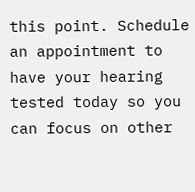this point. Schedule an appointment to have your hearing tested today so you can focus on other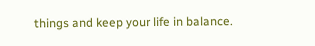things and keep your life in balance.